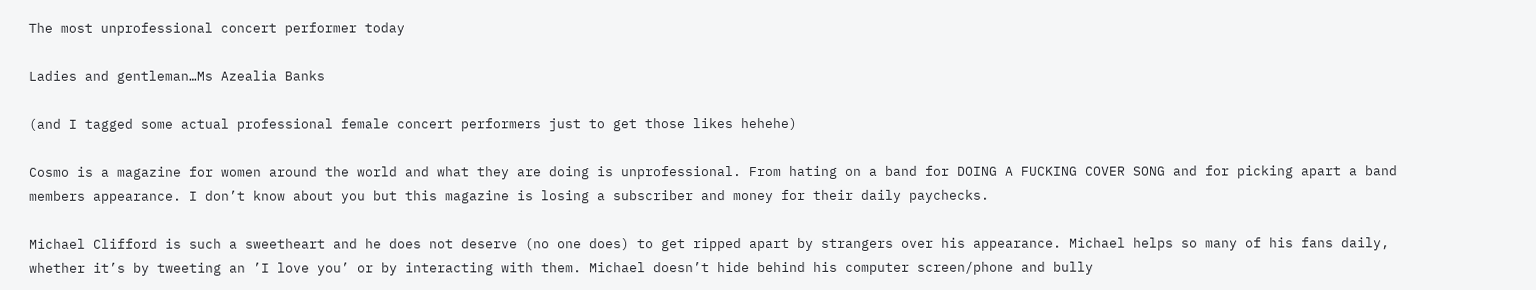The most unprofessional concert performer today

Ladies and gentleman…Ms Azealia Banks

(and I tagged some actual professional female concert performers just to get those likes hehehe)

Cosmo is a magazine for women around the world and what they are doing is unprofessional. From hating on a band for DOING A FUCKING COVER SONG and for picking apart a band members appearance. I don’t know about you but this magazine is losing a subscriber and money for their daily paychecks.

Michael Clifford is such a sweetheart and he does not deserve (no one does) to get ripped apart by strangers over his appearance. Michael helps so many of his fans daily, whether it’s by tweeting an ’I love you’ or by interacting with them. Michael doesn’t hide behind his computer screen/phone and bully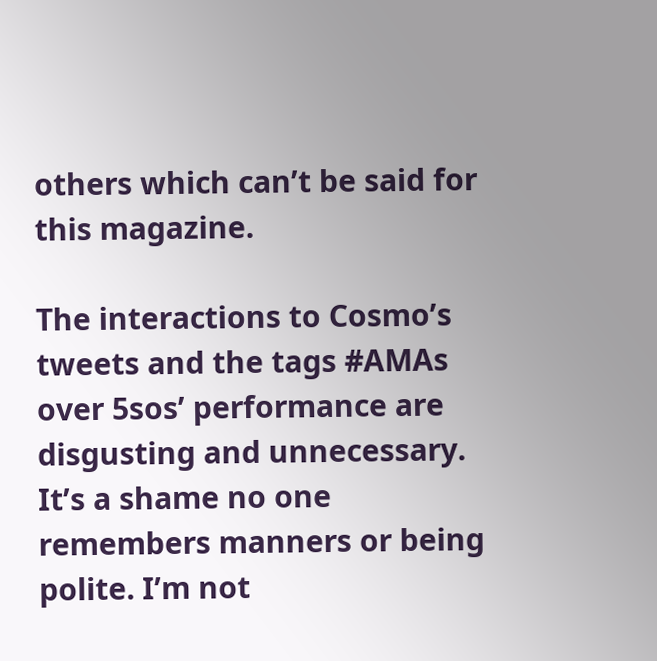others which can’t be said for this magazine.

The interactions to Cosmo’s tweets and the tags #AMAs over 5sos’ performance are disgusting and unnecessary. It’s a shame no one remembers manners or being polite. I’m not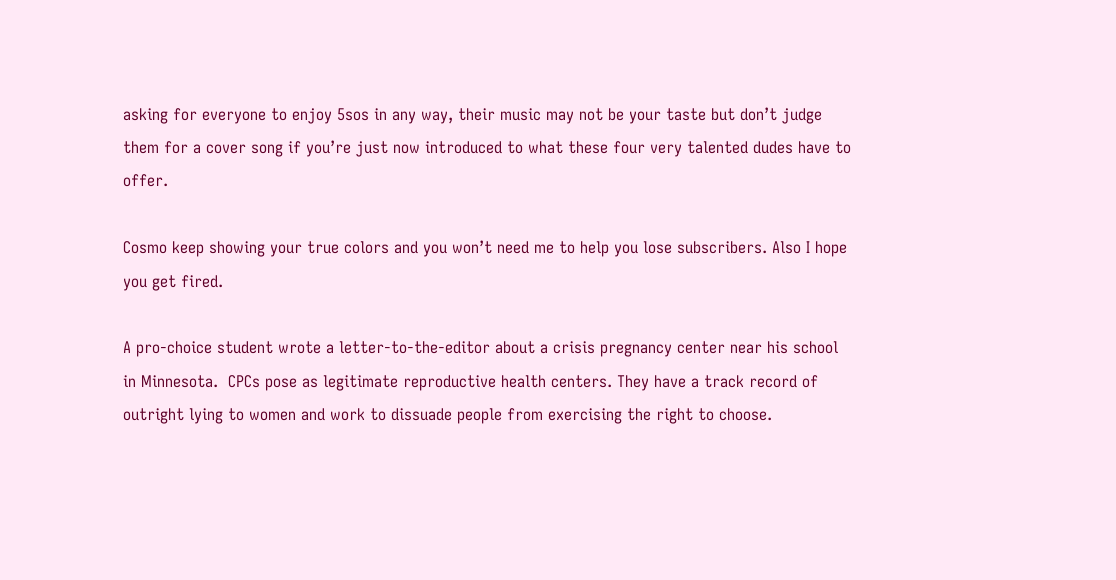asking for everyone to enjoy 5sos in any way, their music may not be your taste but don’t judge them for a cover song if you’re just now introduced to what these four very talented dudes have to offer.

Cosmo keep showing your true colors and you won’t need me to help you lose subscribers. Also I hope you get fired.

A pro-choice student wrote a letter-to-the-editor about a crisis pregnancy center near his school in Minnesota.  CPCs pose as legitimate reproductive health centers. They have a track record of outright lying to women and work to dissuade people from exercising the right to choose.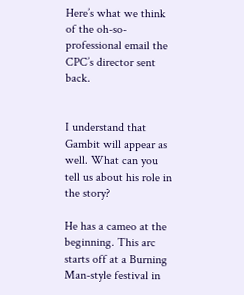Here’s what we think of the oh-so-professional email the CPC’s director sent back.


I understand that Gambit will appear as well. What can you tell us about his role in the story?

He has a cameo at the beginning. This arc starts off at a Burning Man-style festival in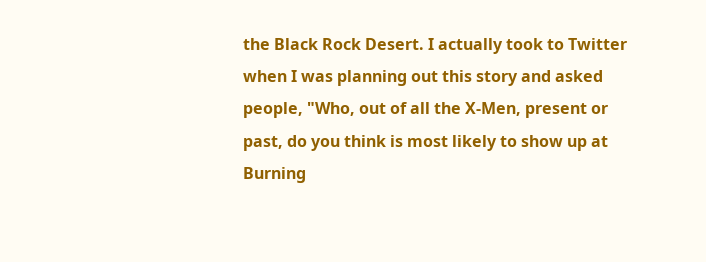the Black Rock Desert. I actually took to Twitter when I was planning out this story and asked people, "Who, out of all the X-Men, present or past, do you think is most likely to show up at Burning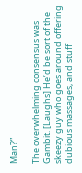Man?”

The overwhelming consensus was Gambit. [Laughs] He’d be sort of the skeezy guy who goes around offering dubious massages, and stuff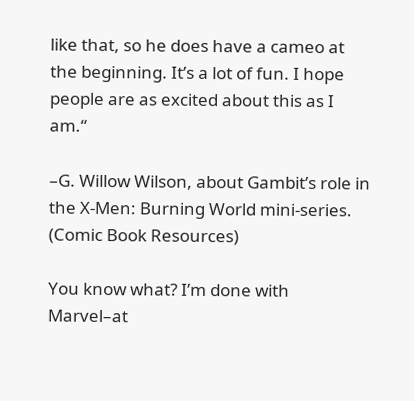like that, so he does have a cameo at the beginning. It’s a lot of fun. I hope people are as excited about this as I am.“

–G. Willow Wilson, about Gambit’s role in the X-Men: Burning World mini-series. (Comic Book Resources)

You know what? I’m done with Marvel–at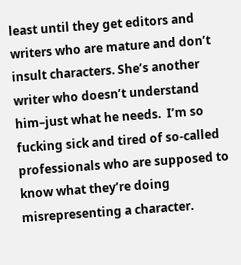least until they get editors and writers who are mature and don’t insult characters. She’s another writer who doesn’t understand him–just what he needs.  I’m so fucking sick and tired of so-called professionals who are supposed to know what they’re doing misrepresenting a character.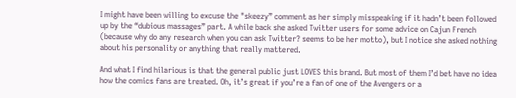I might have been willing to excuse the "skeezy” comment as her simply misspeaking if it hadn’t been followed up by the “dubious massages” part. A while back she asked Twitter users for some advice on Cajun French (because why do any research when you can ask Twitter? seems to be her motto), but I notice she asked nothing about his personality or anything that really mattered.

And what I find hilarious is that the general public just LOVES this brand. But most of them I’d bet have no idea how the comics fans are treated. Oh, it’s great if you’re a fan of one of the Avengers or a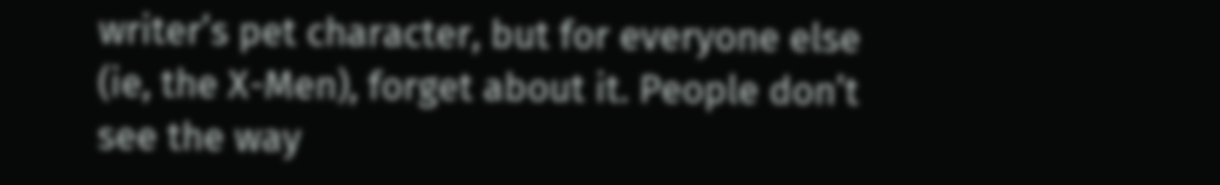writer’s pet character, but for everyone else (ie, the X-Men), forget about it. People don’t see the way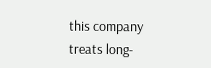this company treats long-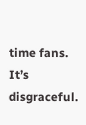time fans. It’s disgraceful.